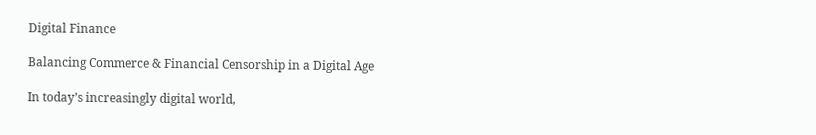Digital Finance

Balancing Commerce & Financial Censorship in a Digital Age

In today’s increasingly digital world,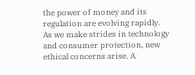the power of money and its regulation are evolving rapidly. As we make strides in technology and consumer protection, new ethical concerns arise. A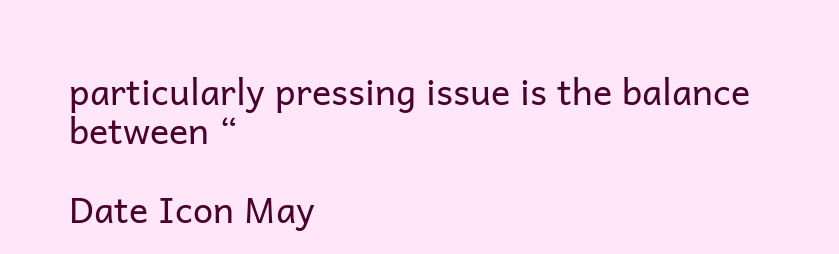particularly pressing issue is the balance between “

Date Icon May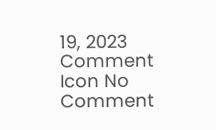19, 2023 Comment Icon No Comment